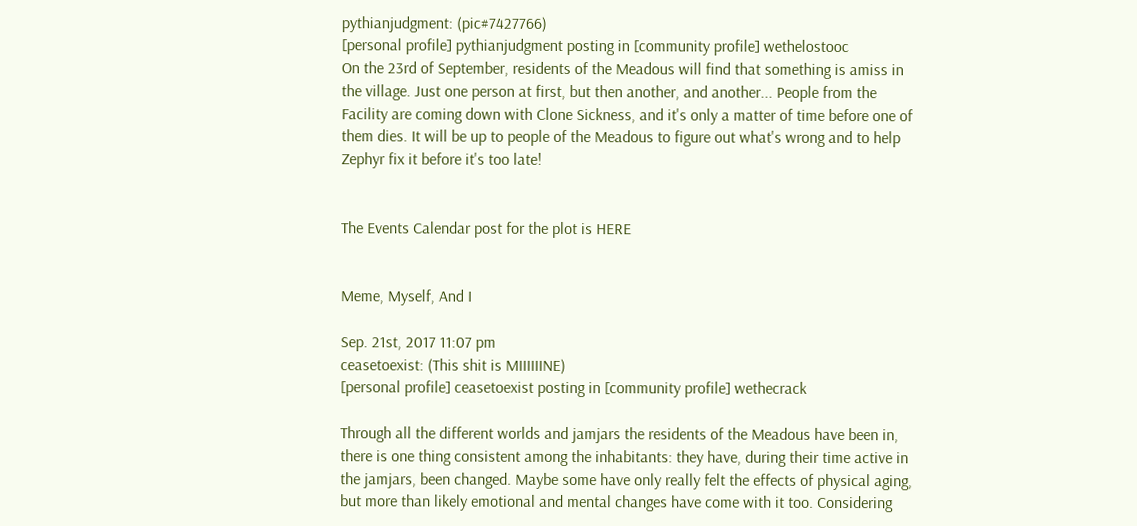pythianjudgment: (pic#7427766)
[personal profile] pythianjudgment posting in [community profile] wethelostooc
On the 23rd of September, residents of the Meadous will find that something is amiss in the village. Just one person at first, but then another, and another... People from the Facility are coming down with Clone Sickness, and it's only a matter of time before one of them dies. It will be up to people of the Meadous to figure out what's wrong and to help Zephyr fix it before it's too late!


The Events Calendar post for the plot is HERE


Meme, Myself, And I

Sep. 21st, 2017 11:07 pm
ceasetoexist: (This shit is MIIIIIINE)
[personal profile] ceasetoexist posting in [community profile] wethecrack

Through all the different worlds and jamjars the residents of the Meadous have been in, there is one thing consistent among the inhabitants: they have, during their time active in the jamjars, been changed. Maybe some have only really felt the effects of physical aging, but more than likely emotional and mental changes have come with it too. Considering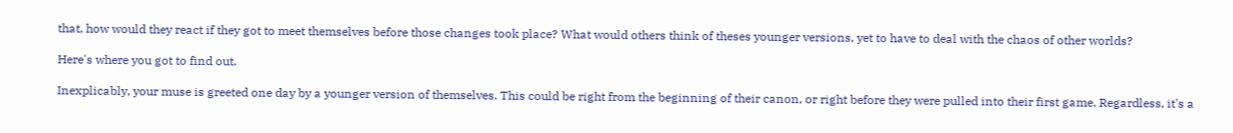that, how would they react if they got to meet themselves before those changes took place? What would others think of theses younger versions, yet to have to deal with the chaos of other worlds?

Here's where you got to find out.

Inexplicably, your muse is greeted one day by a younger version of themselves. This could be right from the beginning of their canon, or right before they were pulled into their first game. Regardless, it's a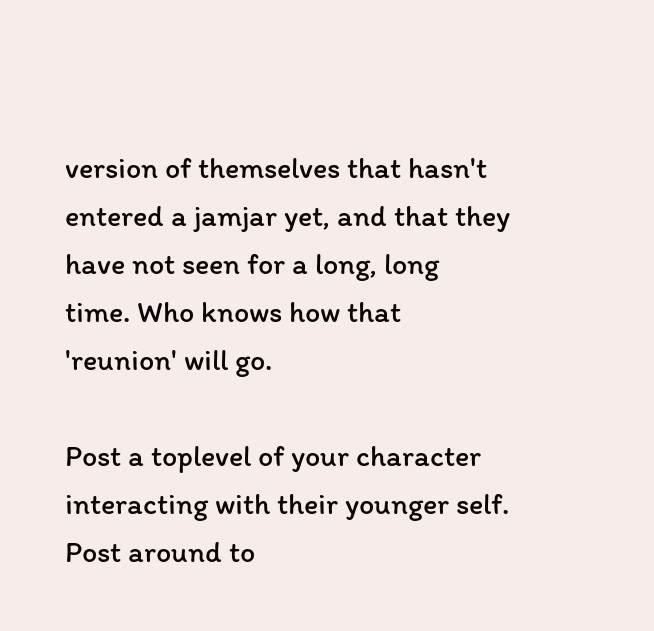version of themselves that hasn't entered a jamjar yet, and that they have not seen for a long, long time. Who knows how that 'reunion' will go.

Post a toplevel of your character interacting with their younger self. Post around to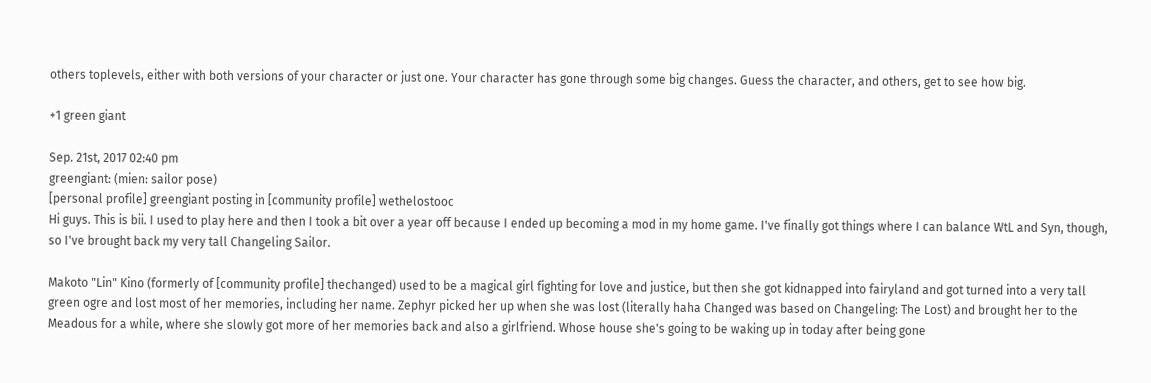others toplevels, either with both versions of your character or just one. Your character has gone through some big changes. Guess the character, and others, get to see how big.

+1 green giant

Sep. 21st, 2017 02:40 pm
greengiant: (mien: sailor pose)
[personal profile] greengiant posting in [community profile] wethelostooc
Hi guys. This is bii. I used to play here and then I took a bit over a year off because I ended up becoming a mod in my home game. I've finally got things where I can balance WtL and Syn, though, so I've brought back my very tall Changeling Sailor.

Makoto "Lin" Kino (formerly of [community profile] thechanged) used to be a magical girl fighting for love and justice, but then she got kidnapped into fairyland and got turned into a very tall green ogre and lost most of her memories, including her name. Zephyr picked her up when she was lost (literally haha Changed was based on Changeling: The Lost) and brought her to the Meadous for a while, where she slowly got more of her memories back and also a girlfriend. Whose house she's going to be waking up in today after being gone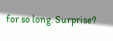for so long. Surprise?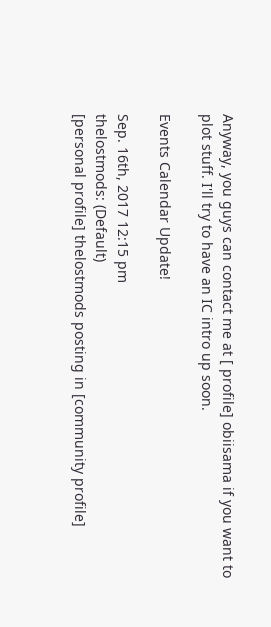Anyway, you guys can contact me at [ profile] obiisama if you want to plot stuff. I'll try to have an IC intro up soon.

Events Calendar Update!

Sep. 16th, 2017 12:15 pm
thelostmods: (Default)
[personal profile] thelostmods posting in [community profile]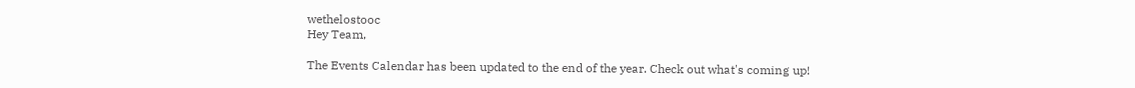wethelostooc
Hey Team,

The Events Calendar has been updated to the end of the year. Check out what's coming up!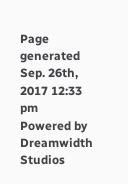Page generated Sep. 26th, 2017 12:33 pm
Powered by Dreamwidth Studios